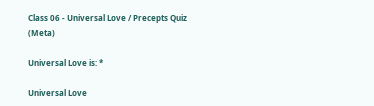Class 06 - Universal Love / Precepts Quiz (Meta)

Universal Love is: *

Universal Love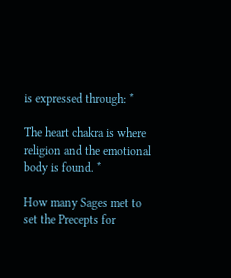is expressed through: *

The heart chakra is where religion and the emotional body is found. *

How many Sages met to set the Precepts for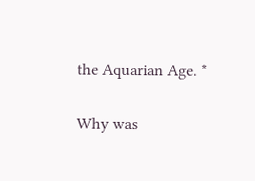the Aquarian Age. *

Why was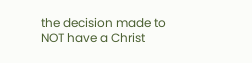the decision made to NOT have a Christ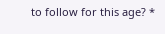to follow for this age? *